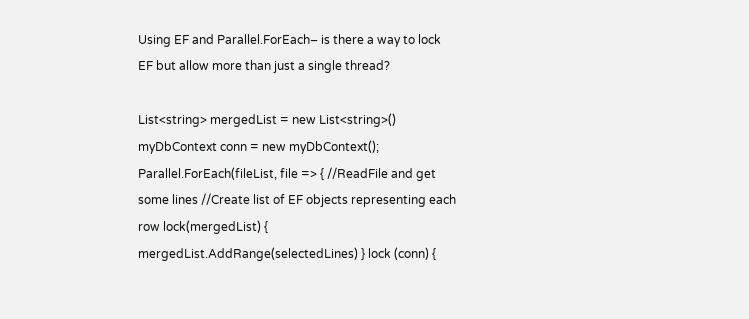Using EF and Parallel.ForEach– is there a way to lock EF but allow more than just a single thread?

List<string> mergedList = new List<string>() myDbContext conn = new myDbContext(); Parallel.ForEach(fileList, file => { //ReadFile and get some lines //Create list of EF objects representing each row lock(mergedList) { mergedList.AddRange(selectedLines) } lock (conn) {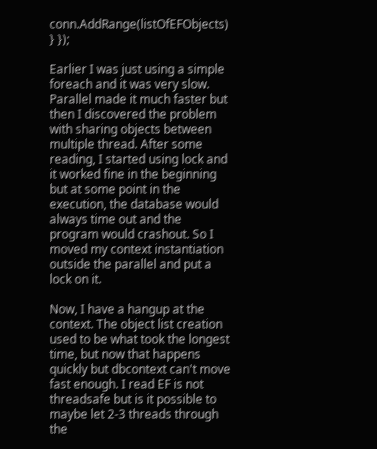conn.AddRange(listOfEFObjects) } });

Earlier I was just using a simple foreach and it was very slow. Parallel made it much faster but then I discovered the problem with sharing objects between multiple thread. After some reading, I started using lock and it worked fine in the beginning but at some point in the execution, the database would always time out and the program would crashout. So I moved my context instantiation outside the parallel and put a lock on it.

Now, I have a hangup at the context. The object list creation used to be what took the longest time, but now that happens quickly but dbcontext can't move fast enough. I read EF is not threadsafe but is it possible to maybe let 2-3 threads through the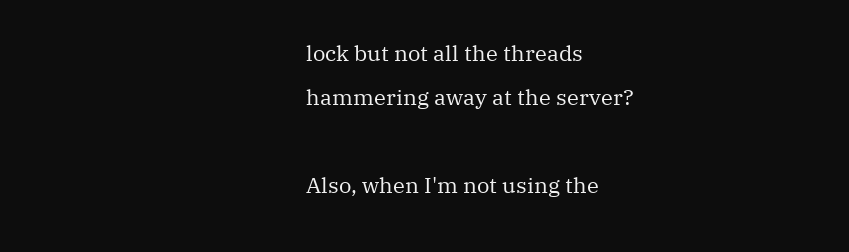lock but not all the threads hammering away at the server?

Also, when I'm not using the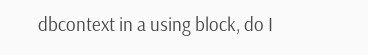dbcontext in a using block, do I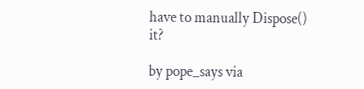have to manually Dispose() it?

by pope_says via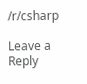/r/csharp

Leave a Reply